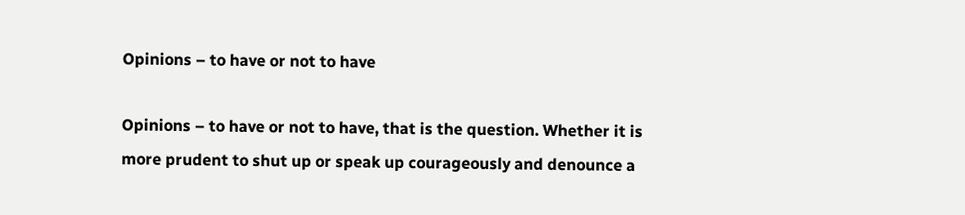Opinions – to have or not to have

Opinions – to have or not to have, that is the question. Whether it is more prudent to shut up or speak up courageously and denounce a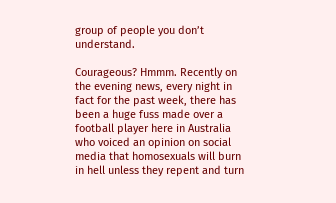group of people you don’t understand.

Courageous? Hmmm. Recently on the evening news, every night in fact for the past week, there has been a huge fuss made over a football player here in Australia who voiced an opinion on social media that homosexuals will burn in hell unless they repent and turn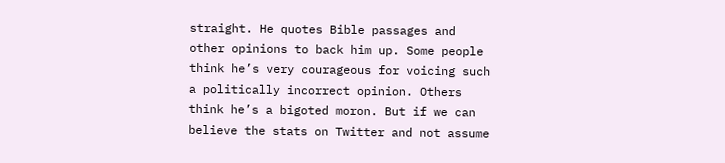straight. He quotes Bible passages and other opinions to back him up. Some people think he’s very courageous for voicing such a politically incorrect opinion. Others think he’s a bigoted moron. But if we can believe the stats on Twitter and not assume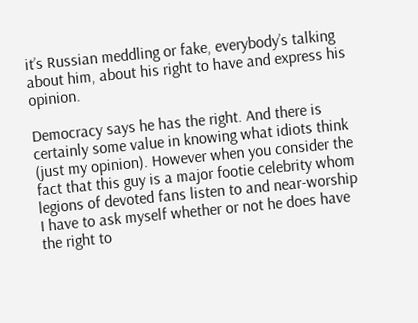it’s Russian meddling or fake, everybody’s talking about him, about his right to have and express his opinion.

Democracy says he has the right. And there is certainly some value in knowing what idiots think (just my opinion). However when you consider the fact that this guy is a major footie celebrity whom legions of devoted fans listen to and near-worship I have to ask myself whether or not he does have the right to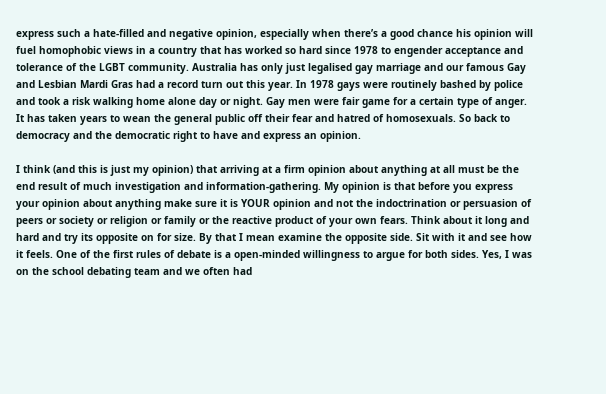express such a hate-filled and negative opinion, especially when there’s a good chance his opinion will fuel homophobic views in a country that has worked so hard since 1978 to engender acceptance and tolerance of the LGBT community. Australia has only just legalised gay marriage and our famous Gay and Lesbian Mardi Gras had a record turn out this year. In 1978 gays were routinely bashed by police and took a risk walking home alone day or night. Gay men were fair game for a certain type of anger. It has taken years to wean the general public off their fear and hatred of homosexuals. So back to democracy and the democratic right to have and express an opinion.

I think (and this is just my opinion) that arriving at a firm opinion about anything at all must be the end result of much investigation and information-gathering. My opinion is that before you express your opinion about anything make sure it is YOUR opinion and not the indoctrination or persuasion of peers or society or religion or family or the reactive product of your own fears. Think about it long and hard and try its opposite on for size. By that I mean examine the opposite side. Sit with it and see how it feels. One of the first rules of debate is a open-minded willingness to argue for both sides. Yes, I was on the school debating team and we often had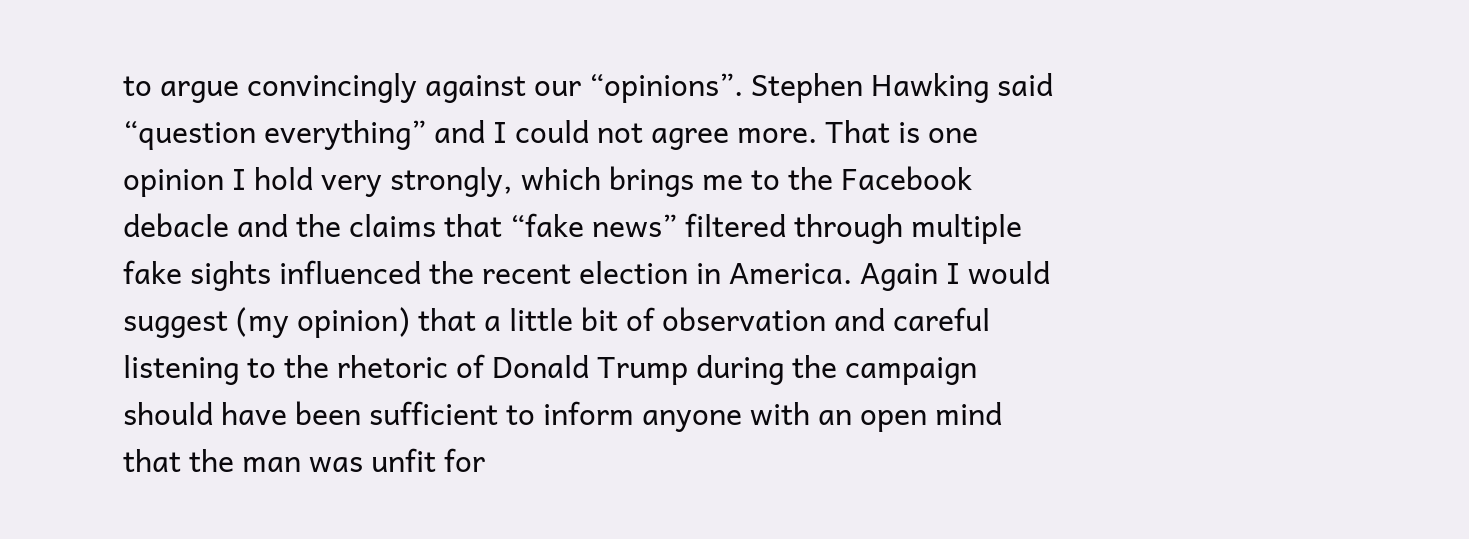to argue convincingly against our “opinions”. Stephen Hawking said “question everything” and I could not agree more. That is one opinion I hold very strongly, which brings me to the Facebook debacle and the claims that “fake news” filtered through multiple fake sights influenced the recent election in America. Again I would suggest (my opinion) that a little bit of observation and careful listening to the rhetoric of Donald Trump during the campaign should have been sufficient to inform anyone with an open mind that the man was unfit for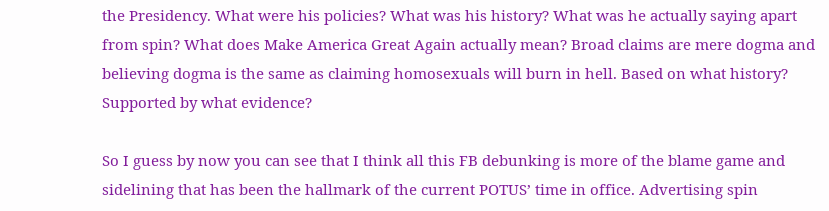the Presidency. What were his policies? What was his history? What was he actually saying apart from spin? What does Make America Great Again actually mean? Broad claims are mere dogma and believing dogma is the same as claiming homosexuals will burn in hell. Based on what history? Supported by what evidence?

So I guess by now you can see that I think all this FB debunking is more of the blame game and sidelining that has been the hallmark of the current POTUS’ time in office. Advertising spin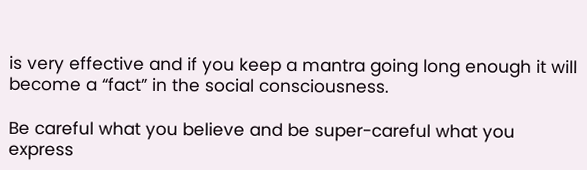is very effective and if you keep a mantra going long enough it will become a “fact” in the social consciousness.

Be careful what you believe and be super-careful what you express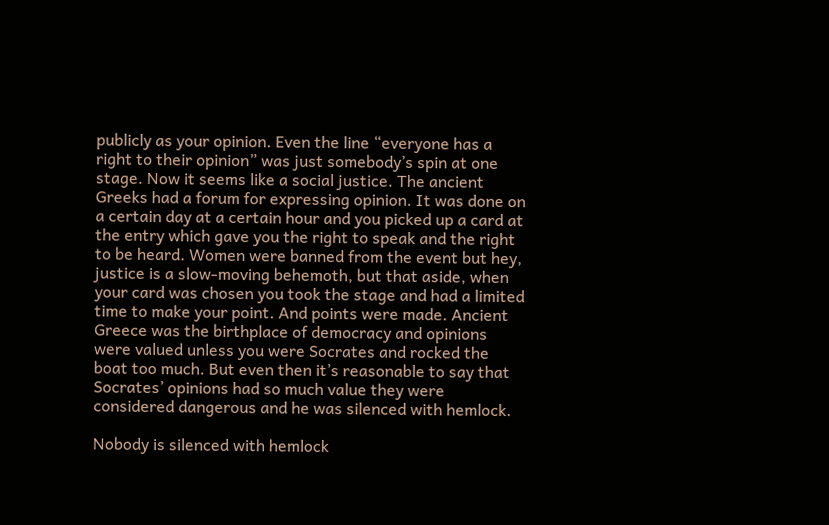publicly as your opinion. Even the line “everyone has a right to their opinion” was just somebody’s spin at one stage. Now it seems like a social justice. The ancient Greeks had a forum for expressing opinion. It was done on a certain day at a certain hour and you picked up a card at the entry which gave you the right to speak and the right to be heard. Women were banned from the event but hey, justice is a slow-moving behemoth, but that aside, when your card was chosen you took the stage and had a limited time to make your point. And points were made. Ancient Greece was the birthplace of democracy and opinions were valued unless you were Socrates and rocked the boat too much. But even then it’s reasonable to say that Socrates’ opinions had so much value they were considered dangerous and he was silenced with hemlock.

Nobody is silenced with hemlock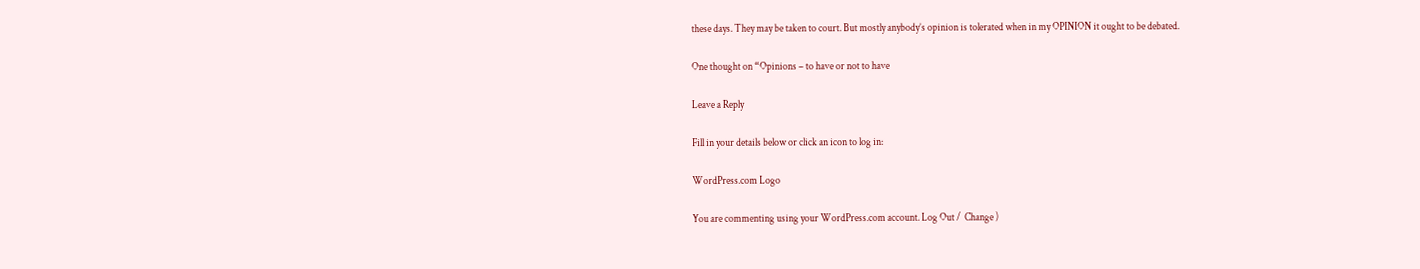these days. They may be taken to court. But mostly anybody’s opinion is tolerated when in my OPINION it ought to be debated.

One thought on “Opinions – to have or not to have

Leave a Reply

Fill in your details below or click an icon to log in:

WordPress.com Logo

You are commenting using your WordPress.com account. Log Out /  Change )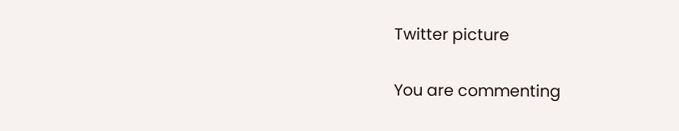Twitter picture

You are commenting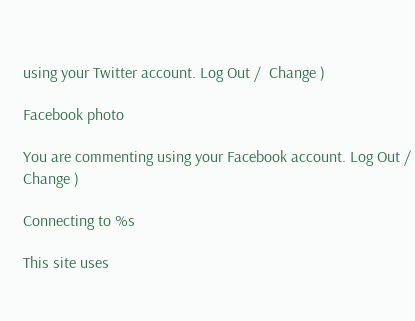using your Twitter account. Log Out /  Change )

Facebook photo

You are commenting using your Facebook account. Log Out /  Change )

Connecting to %s

This site uses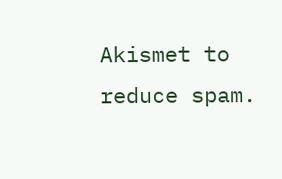Akismet to reduce spam.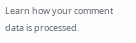Learn how your comment data is processed.